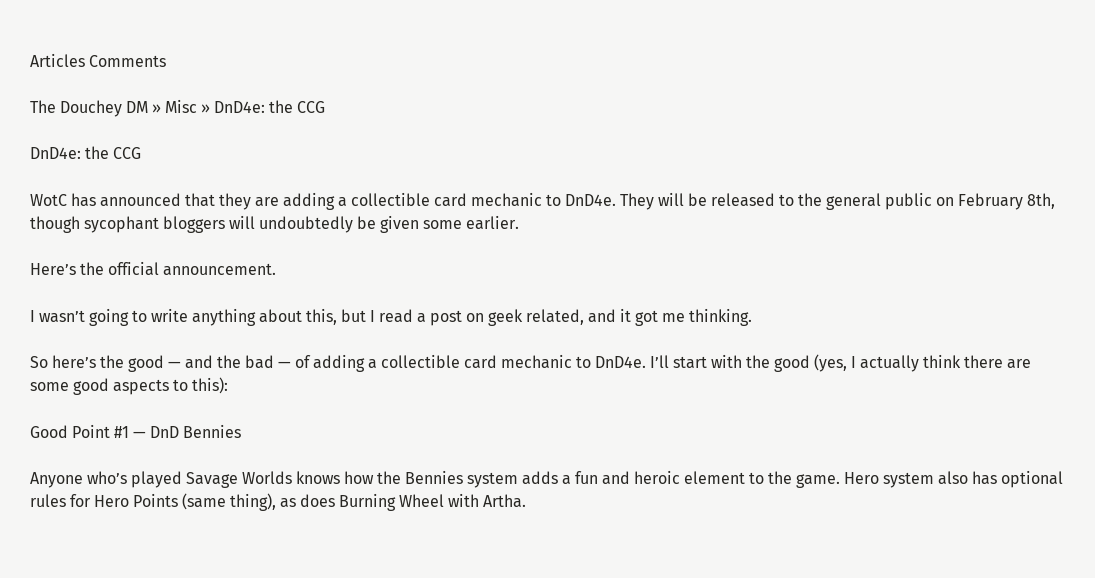Articles Comments

The Douchey DM » Misc » DnD4e: the CCG

DnD4e: the CCG

WotC has announced that they are adding a collectible card mechanic to DnD4e. They will be released to the general public on February 8th, though sycophant bloggers will undoubtedly be given some earlier.

Here’s the official announcement.

I wasn’t going to write anything about this, but I read a post on geek related, and it got me thinking.

So here’s the good — and the bad — of adding a collectible card mechanic to DnD4e. I’ll start with the good (yes, I actually think there are some good aspects to this):

Good Point #1 — DnD Bennies

Anyone who’s played Savage Worlds knows how the Bennies system adds a fun and heroic element to the game. Hero system also has optional rules for Hero Points (same thing), as does Burning Wheel with Artha.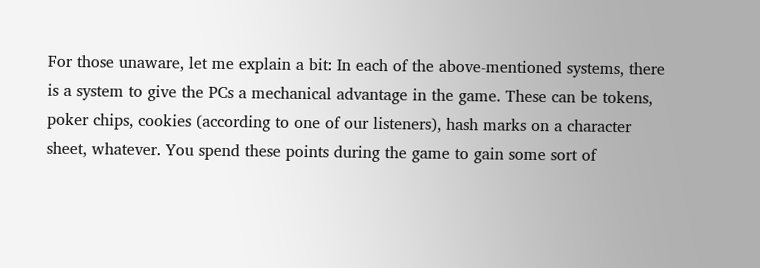For those unaware, let me explain a bit: In each of the above-mentioned systems, there is a system to give the PCs a mechanical advantage in the game. These can be tokens, poker chips, cookies (according to one of our listeners), hash marks on a character sheet, whatever. You spend these points during the game to gain some sort of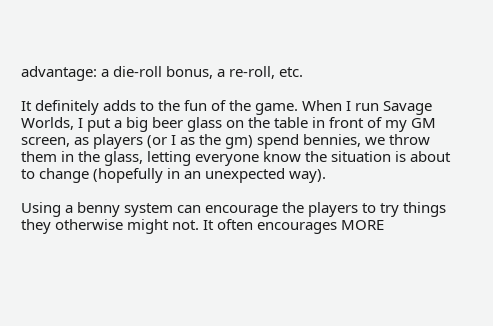advantage: a die-roll bonus, a re-roll, etc.

It definitely adds to the fun of the game. When I run Savage Worlds, I put a big beer glass on the table in front of my GM screen, as players (or I as the gm) spend bennies, we throw them in the glass, letting everyone know the situation is about to change (hopefully in an unexpected way).

Using a benny system can encourage the players to try things they otherwise might not. It often encourages MORE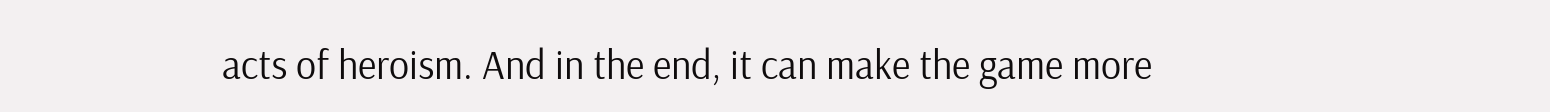acts of heroism. And in the end, it can make the game more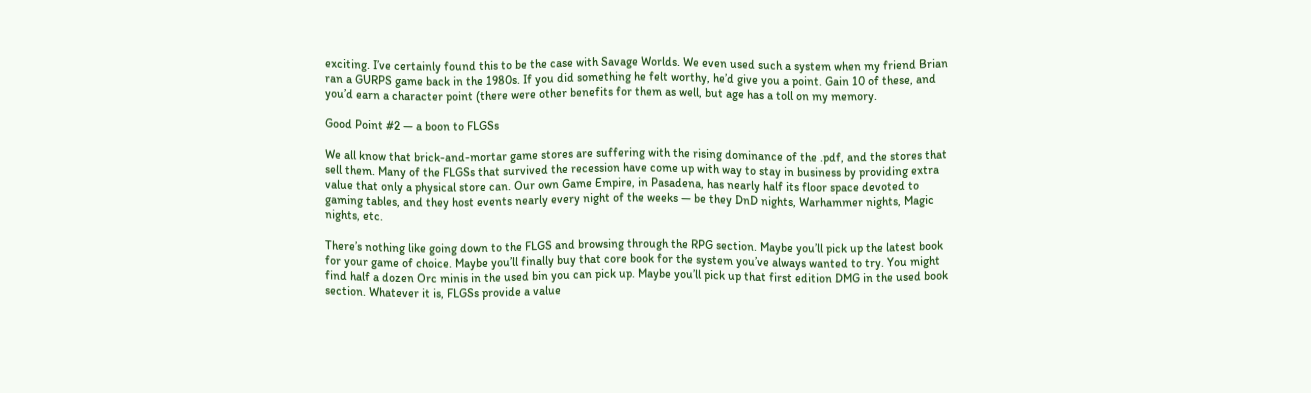exciting. I’ve certainly found this to be the case with Savage Worlds. We even used such a system when my friend Brian ran a GURPS game back in the 1980s. If you did something he felt worthy, he’d give you a point. Gain 10 of these, and you’d earn a character point (there were other benefits for them as well, but age has a toll on my memory.

Good Point #2 — a boon to FLGSs

We all know that brick-and-mortar game stores are suffering with the rising dominance of the .pdf, and the stores that sell them. Many of the FLGSs that survived the recession have come up with way to stay in business by providing extra value that only a physical store can. Our own Game Empire, in Pasadena, has nearly half its floor space devoted to gaming tables, and they host events nearly every night of the weeks — be they DnD nights, Warhammer nights, Magic nights, etc.

There’s nothing like going down to the FLGS and browsing through the RPG section. Maybe you’ll pick up the latest book for your game of choice. Maybe you’ll finally buy that core book for the system you’ve always wanted to try. You might find half a dozen Orc minis in the used bin you can pick up. Maybe you’ll pick up that first edition DMG in the used book section. Whatever it is, FLGSs provide a value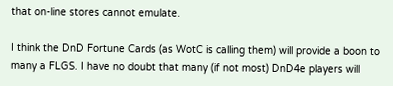that on-line stores cannot emulate.

I think the DnD Fortune Cards (as WotC is calling them) will provide a boon to many a FLGS. I have no doubt that many (if not most) DnD4e players will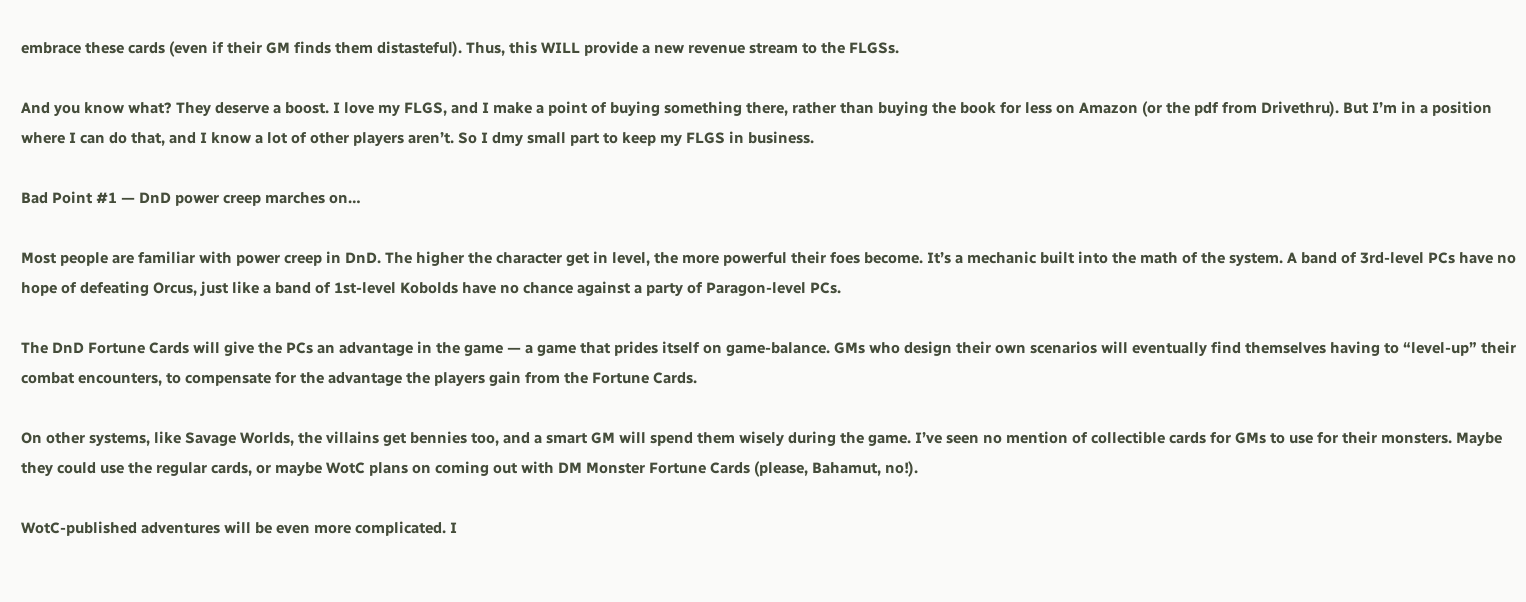embrace these cards (even if their GM finds them distasteful). Thus, this WILL provide a new revenue stream to the FLGSs.

And you know what? They deserve a boost. I love my FLGS, and I make a point of buying something there, rather than buying the book for less on Amazon (or the pdf from Drivethru). But I’m in a position where I can do that, and I know a lot of other players aren’t. So I dmy small part to keep my FLGS in business.

Bad Point #1 — DnD power creep marches on…

Most people are familiar with power creep in DnD. The higher the character get in level, the more powerful their foes become. It’s a mechanic built into the math of the system. A band of 3rd-level PCs have no hope of defeating Orcus, just like a band of 1st-level Kobolds have no chance against a party of Paragon-level PCs.

The DnD Fortune Cards will give the PCs an advantage in the game — a game that prides itself on game-balance. GMs who design their own scenarios will eventually find themselves having to “level-up” their combat encounters, to compensate for the advantage the players gain from the Fortune Cards.

On other systems, like Savage Worlds, the villains get bennies too, and a smart GM will spend them wisely during the game. I’ve seen no mention of collectible cards for GMs to use for their monsters. Maybe they could use the regular cards, or maybe WotC plans on coming out with DM Monster Fortune Cards (please, Bahamut, no!).

WotC-published adventures will be even more complicated. I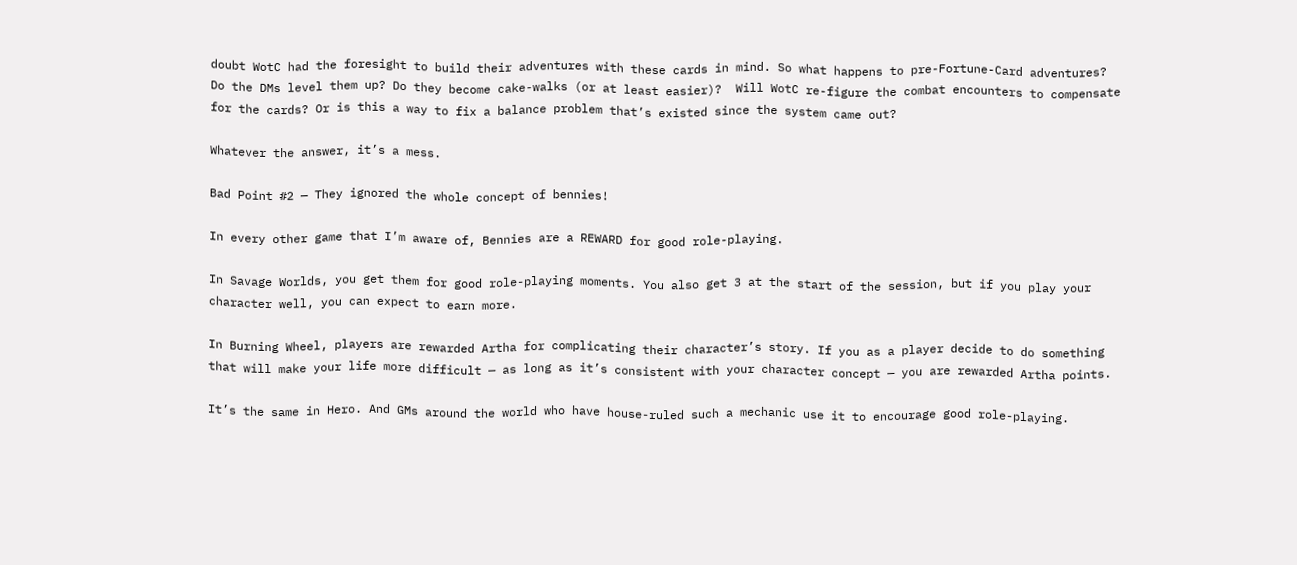doubt WotC had the foresight to build their adventures with these cards in mind. So what happens to pre-Fortune-Card adventures? Do the DMs level them up? Do they become cake-walks (or at least easier)?  Will WotC re-figure the combat encounters to compensate for the cards? Or is this a way to fix a balance problem that’s existed since the system came out?

Whatever the answer, it’s a mess.

Bad Point #2 — They ignored the whole concept of bennies!

In every other game that I’m aware of, Bennies are a REWARD for good role-playing.

In Savage Worlds, you get them for good role-playing moments. You also get 3 at the start of the session, but if you play your character well, you can expect to earn more.

In Burning Wheel, players are rewarded Artha for complicating their character’s story. If you as a player decide to do something that will make your life more difficult — as long as it’s consistent with your character concept — you are rewarded Artha points.

It’s the same in Hero. And GMs around the world who have house-ruled such a mechanic use it to encourage good role-playing.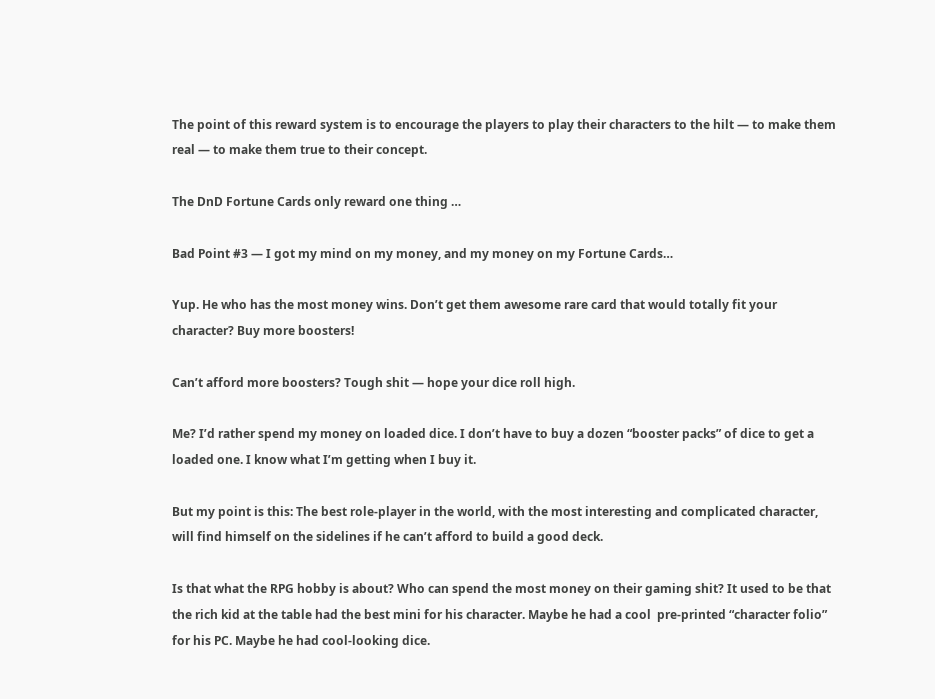The point of this reward system is to encourage the players to play their characters to the hilt — to make them real — to make them true to their concept.

The DnD Fortune Cards only reward one thing …

Bad Point #3 — I got my mind on my money, and my money on my Fortune Cards…

Yup. He who has the most money wins. Don’t get them awesome rare card that would totally fit your character? Buy more boosters!

Can’t afford more boosters? Tough shit — hope your dice roll high.

Me? I’d rather spend my money on loaded dice. I don’t have to buy a dozen “booster packs” of dice to get a loaded one. I know what I’m getting when I buy it.

But my point is this: The best role-player in the world, with the most interesting and complicated character, will find himself on the sidelines if he can’t afford to build a good deck.

Is that what the RPG hobby is about? Who can spend the most money on their gaming shit? It used to be that the rich kid at the table had the best mini for his character. Maybe he had a cool  pre-printed “character folio” for his PC. Maybe he had cool-looking dice.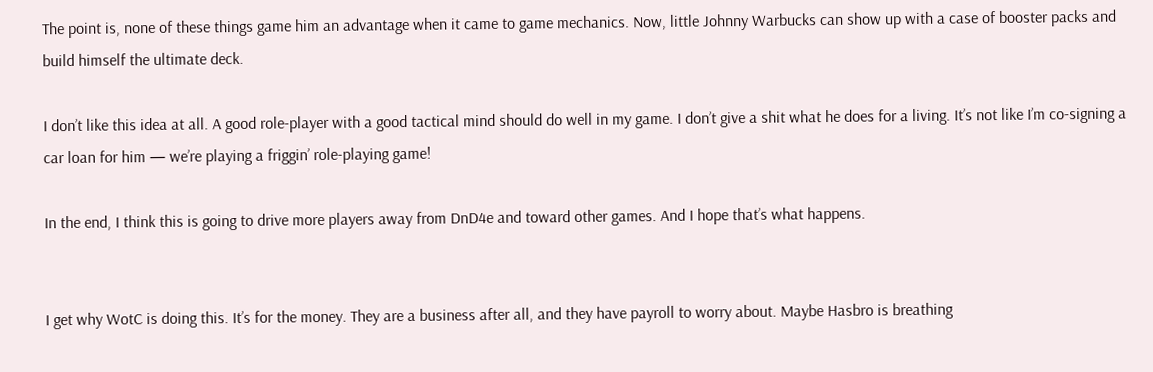The point is, none of these things game him an advantage when it came to game mechanics. Now, little Johnny Warbucks can show up with a case of booster packs and build himself the ultimate deck.

I don’t like this idea at all. A good role-player with a good tactical mind should do well in my game. I don’t give a shit what he does for a living. It’s not like I’m co-signing a car loan for him — we’re playing a friggin’ role-playing game!

In the end, I think this is going to drive more players away from DnD4e and toward other games. And I hope that’s what happens.


I get why WotC is doing this. It’s for the money. They are a business after all, and they have payroll to worry about. Maybe Hasbro is breathing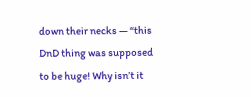down their necks — “this DnD thing was supposed to be huge! Why isn’t it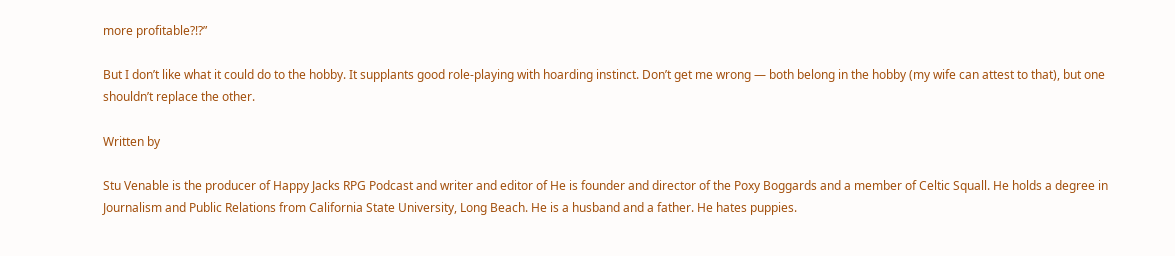more profitable?!?”

But I don’t like what it could do to the hobby. It supplants good role-playing with hoarding instinct. Don’t get me wrong — both belong in the hobby (my wife can attest to that), but one shouldn’t replace the other.

Written by

Stu Venable is the producer of Happy Jacks RPG Podcast and writer and editor of He is founder and director of the Poxy Boggards and a member of Celtic Squall. He holds a degree in Journalism and Public Relations from California State University, Long Beach. He is a husband and a father. He hates puppies.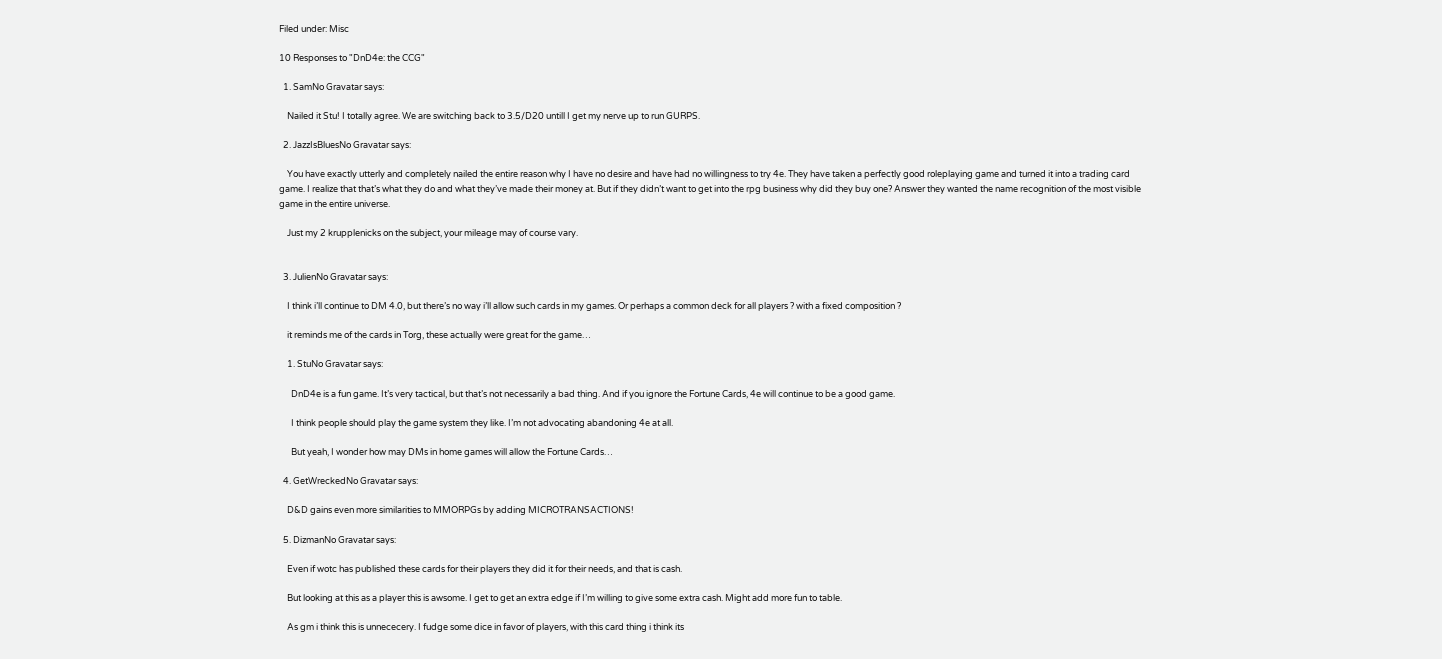Filed under: Misc

10 Responses to "DnD4e: the CCG"

  1. SamNo Gravatar says:

    Nailed it Stu! I totally agree. We are switching back to 3.5/D20 untill I get my nerve up to run GURPS.

  2. JazzIsBluesNo Gravatar says:

    You have exactly utterly and completely nailed the entire reason why I have no desire and have had no willingness to try 4e. They have taken a perfectly good roleplaying game and turned it into a trading card game. I realize that that’s what they do and what they’ve made their money at. But if they didn’t want to get into the rpg business why did they buy one? Answer they wanted the name recognition of the most visible game in the entire universe.

    Just my 2 krupplenicks on the subject, your mileage may of course vary.


  3. JulienNo Gravatar says:

    I think i’ll continue to DM 4.0, but there’s no way i’ll allow such cards in my games. Or perhaps a common deck for all players ? with a fixed composition ?

    it reminds me of the cards in Torg, these actually were great for the game…

    1. StuNo Gravatar says:

      DnD4e is a fun game. It’s very tactical, but that’s not necessarily a bad thing. And if you ignore the Fortune Cards, 4e will continue to be a good game.

      I think people should play the game system they like. I’m not advocating abandoning 4e at all.

      But yeah, I wonder how may DMs in home games will allow the Fortune Cards…

  4. GetWreckedNo Gravatar says:

    D&D gains even more similarities to MMORPGs by adding MICROTRANSACTIONS!

  5. DizmanNo Gravatar says:

    Even if wotc has published these cards for their players they did it for their needs, and that is cash.

    But looking at this as a player this is awsome. I get to get an extra edge if I’m willing to give some extra cash. Might add more fun to table.

    As gm i think this is unnececery. I fudge some dice in favor of players, with this card thing i think its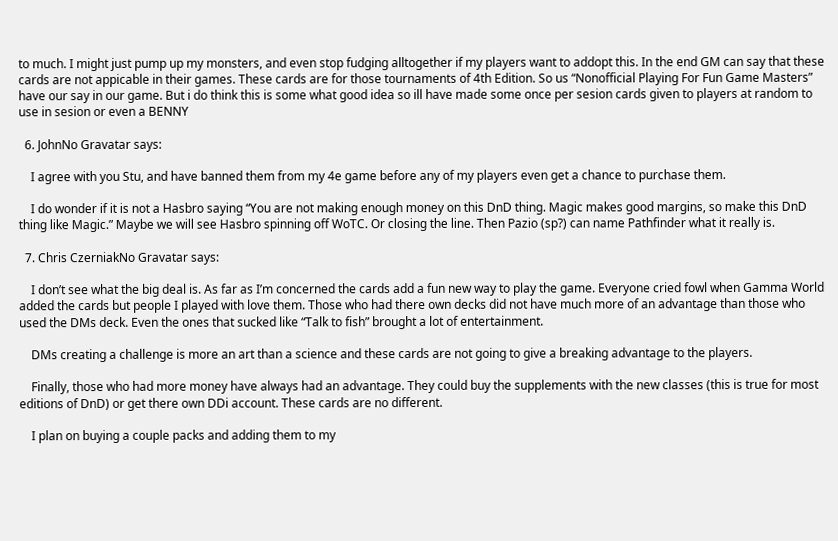to much. I might just pump up my monsters, and even stop fudging alltogether if my players want to addopt this. In the end GM can say that these cards are not appicable in their games. These cards are for those tournaments of 4th Edition. So us “Nonofficial Playing For Fun Game Masters” have our say in our game. But i do think this is some what good idea so ill have made some once per sesion cards given to players at random to use in sesion or even a BENNY

  6. JohnNo Gravatar says:

    I agree with you Stu, and have banned them from my 4e game before any of my players even get a chance to purchase them.

    I do wonder if it is not a Hasbro saying “You are not making enough money on this DnD thing. Magic makes good margins, so make this DnD thing like Magic.” Maybe we will see Hasbro spinning off WoTC. Or closing the line. Then Pazio (sp?) can name Pathfinder what it really is.

  7. Chris CzerniakNo Gravatar says:

    I don’t see what the big deal is. As far as I’m concerned the cards add a fun new way to play the game. Everyone cried fowl when Gamma World added the cards but people I played with love them. Those who had there own decks did not have much more of an advantage than those who used the DMs deck. Even the ones that sucked like “Talk to fish” brought a lot of entertainment.

    DMs creating a challenge is more an art than a science and these cards are not going to give a breaking advantage to the players.

    Finally, those who had more money have always had an advantage. They could buy the supplements with the new classes (this is true for most editions of DnD) or get there own DDi account. These cards are no different.

    I plan on buying a couple packs and adding them to my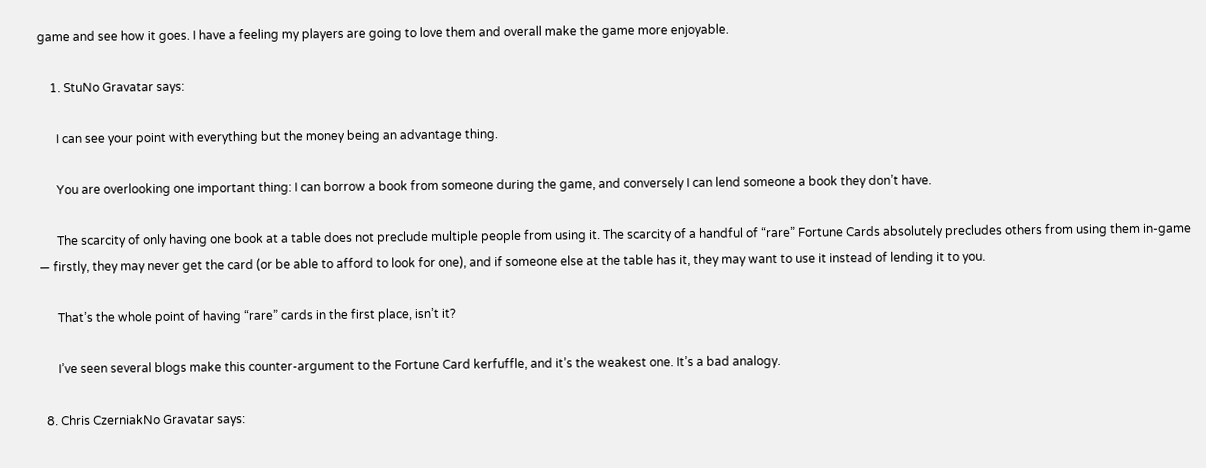game and see how it goes. I have a feeling my players are going to love them and overall make the game more enjoyable.

    1. StuNo Gravatar says:

      I can see your point with everything but the money being an advantage thing.

      You are overlooking one important thing: I can borrow a book from someone during the game, and conversely I can lend someone a book they don’t have.

      The scarcity of only having one book at a table does not preclude multiple people from using it. The scarcity of a handful of “rare” Fortune Cards absolutely precludes others from using them in-game — firstly, they may never get the card (or be able to afford to look for one), and if someone else at the table has it, they may want to use it instead of lending it to you.

      That’s the whole point of having “rare” cards in the first place, isn’t it?

      I’ve seen several blogs make this counter-argument to the Fortune Card kerfuffle, and it’s the weakest one. It’s a bad analogy.

  8. Chris CzerniakNo Gravatar says: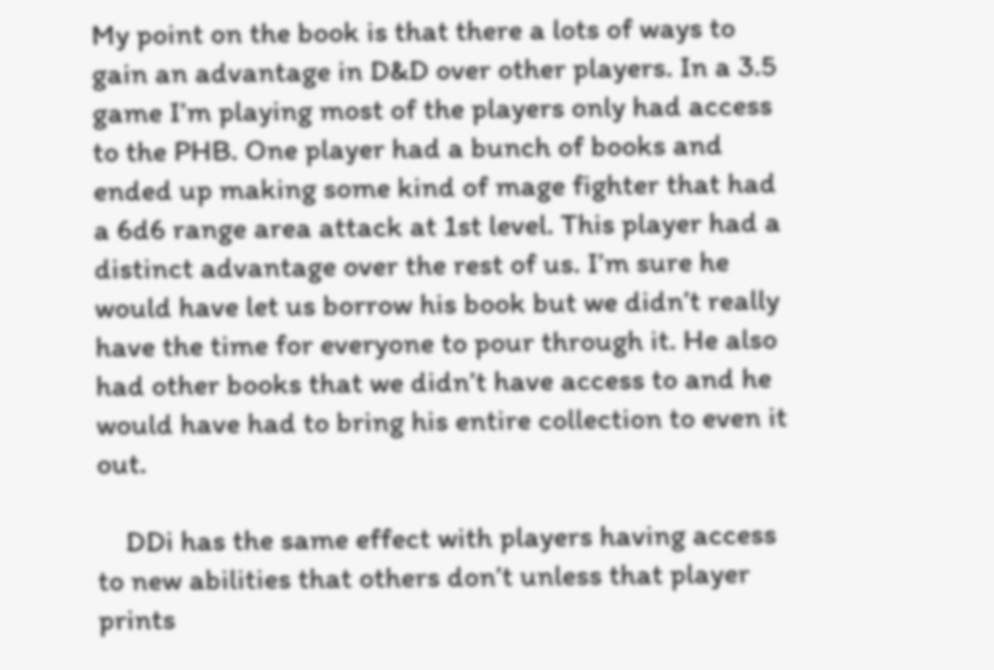My point on the book is that there a lots of ways to gain an advantage in D&D over other players. In a 3.5 game I’m playing most of the players only had access to the PHB. One player had a bunch of books and ended up making some kind of mage fighter that had a 6d6 range area attack at 1st level. This player had a distinct advantage over the rest of us. I’m sure he would have let us borrow his book but we didn’t really have the time for everyone to pour through it. He also had other books that we didn’t have access to and he would have had to bring his entire collection to even it out.

    DDi has the same effect with players having access to new abilities that others don’t unless that player prints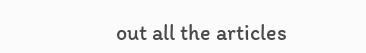out all the articles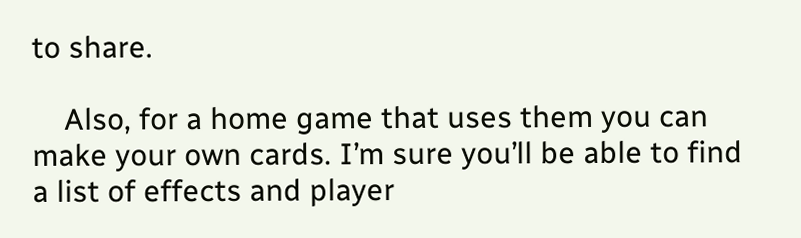to share.

    Also, for a home game that uses them you can make your own cards. I’m sure you’ll be able to find a list of effects and player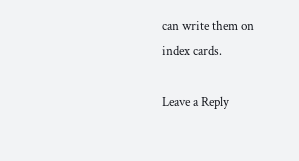can write them on index cards.

Leave a Reply